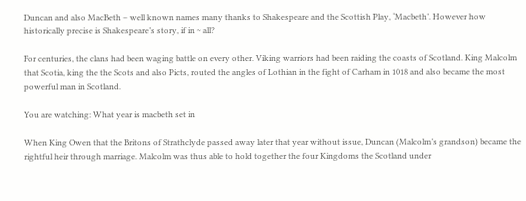Duncan and also MacBeth – well known names many thanks to Shakespeare and the Scottish Play, ‘Macbeth’. However how historically precise is Shakespeare’s story, if in ~ all?

For centuries, the clans had been waging battle on every other. Viking warriors had been raiding the coasts of Scotland. King Malcolm that Scotia, king the the Scots and also Picts, routed the angles of Lothian in the fight of Carham in 1018 and also became the most powerful man in Scotland.

You are watching: What year is macbeth set in

When King Owen that the Britons of Strathclyde passed away later that year without issue, Duncan (Malcolm’s grandson) became the rightful heir through marriage. Malcolm was thus able to hold together the four Kingdoms the Scotland under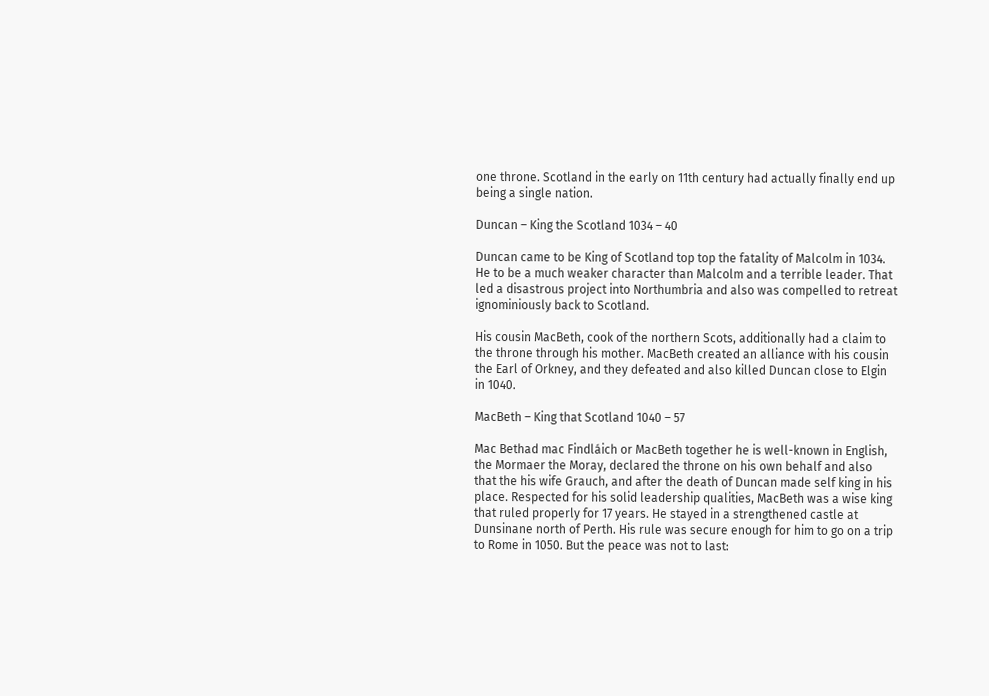one throne. Scotland in the early on 11th century had actually finally end up being a single nation.

Duncan – King the Scotland 1034 – 40

Duncan came to be King of Scotland top top the fatality of Malcolm in 1034. He to be a much weaker character than Malcolm and a terrible leader. That led a disastrous project into Northumbria and also was compelled to retreat ignominiously back to Scotland.

His cousin MacBeth, cook of the northern Scots, additionally had a claim to the throne through his mother. MacBeth created an alliance with his cousin the Earl of Orkney, and they defeated and also killed Duncan close to Elgin in 1040.

MacBeth – King that Scotland 1040 – 57

Mac Bethad mac Findláich or MacBeth together he is well-known in English, the Mormaer the Moray, declared the throne on his own behalf and also that the his wife Grauch, and after the death of Duncan made self king in his place. Respected for his solid leadership qualities, MacBeth was a wise king that ruled properly for 17 years. He stayed in a strengthened castle at Dunsinane north of Perth. His rule was secure enough for him to go on a trip to Rome in 1050. But the peace was not to last: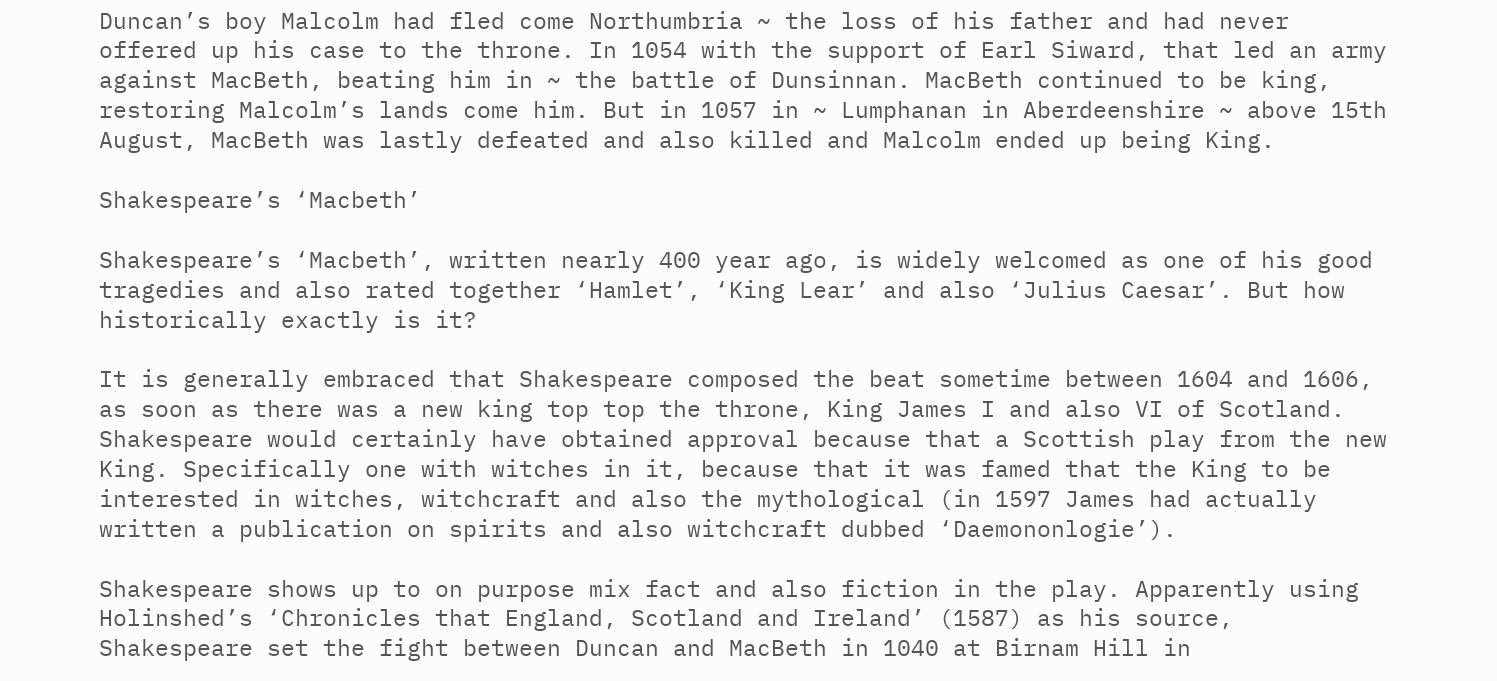Duncan’s boy Malcolm had fled come Northumbria ~ the loss of his father and had never offered up his case to the throne. In 1054 with the support of Earl Siward, that led an army against MacBeth, beating him in ~ the battle of Dunsinnan. MacBeth continued to be king, restoring Malcolm’s lands come him. But in 1057 in ~ Lumphanan in Aberdeenshire ~ above 15th August, MacBeth was lastly defeated and also killed and Malcolm ended up being King.

Shakespeare’s ‘Macbeth’

Shakespeare’s ‘Macbeth’, written nearly 400 year ago, is widely welcomed as one of his good tragedies and also rated together ‘Hamlet’, ‘King Lear’ and also ‘Julius Caesar’. But how historically exactly is it?

It is generally embraced that Shakespeare composed the beat sometime between 1604 and 1606, as soon as there was a new king top top the throne, King James I and also VI of Scotland. Shakespeare would certainly have obtained approval because that a Scottish play from the new King. Specifically one with witches in it, because that it was famed that the King to be interested in witches, witchcraft and also the mythological (in 1597 James had actually written a publication on spirits and also witchcraft dubbed ‘Daemononlogie’).

Shakespeare shows up to on purpose mix fact and also fiction in the play. Apparently using Holinshed’s ‘Chronicles that England, Scotland and Ireland’ (1587) as his source, Shakespeare set the fight between Duncan and MacBeth in 1040 at Birnam Hill in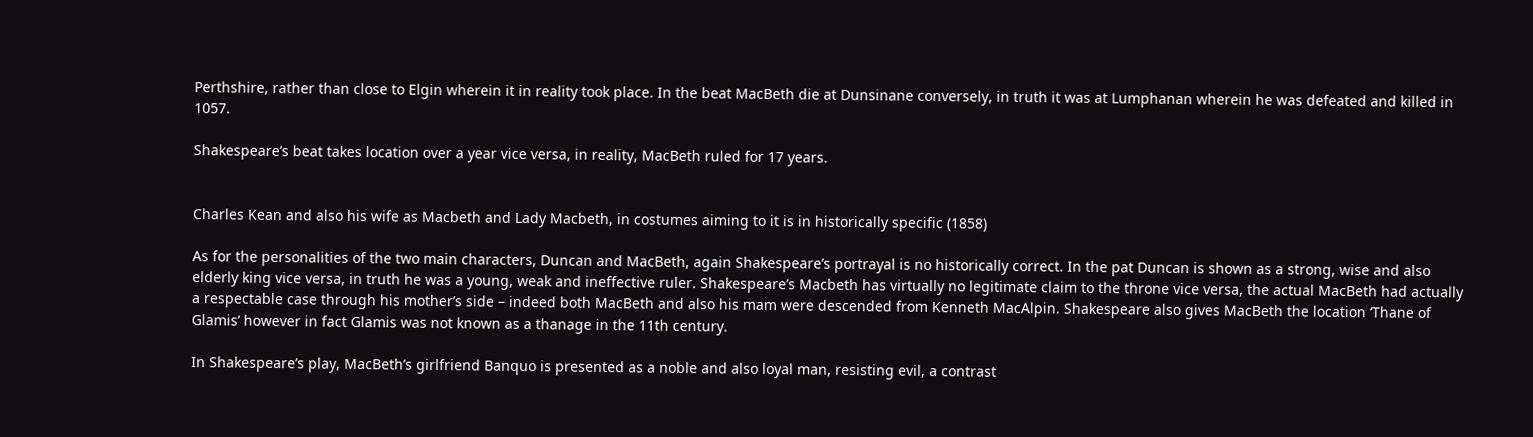Perthshire, rather than close to Elgin wherein it in reality took place. In the beat MacBeth die at Dunsinane conversely, in truth it was at Lumphanan wherein he was defeated and killed in 1057.

Shakespeare’s beat takes location over a year vice versa, in reality, MacBeth ruled for 17 years.


Charles Kean and also his wife as Macbeth and Lady Macbeth, in costumes aiming to it is in historically specific (1858)

As for the personalities of the two main characters, Duncan and MacBeth, again Shakespeare’s portrayal is no historically correct. In the pat Duncan is shown as a strong, wise and also elderly king vice versa, in truth he was a young, weak and ineffective ruler. Shakespeare’s Macbeth has virtually no legitimate claim to the throne vice versa, the actual MacBeth had actually a respectable case through his mother’s side – indeed both MacBeth and also his mam were descended from Kenneth MacAlpin. Shakespeare also gives MacBeth the location ‘Thane of Glamis’ however in fact Glamis was not known as a thanage in the 11th century.

In Shakespeare’s play, MacBeth’s girlfriend Banquo is presented as a noble and also loyal man, resisting evil, a contrast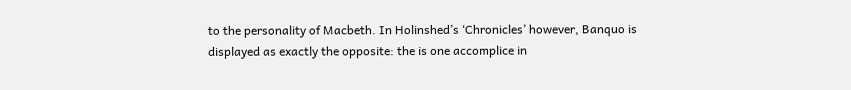to the personality of Macbeth. In Holinshed’s ‘Chronicles’ however, Banquo is displayed as exactly the opposite: the is one accomplice in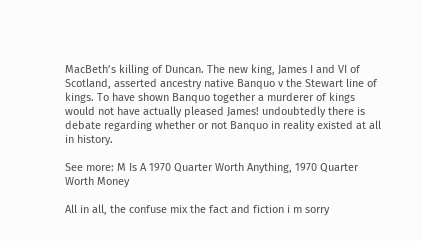MacBeth’s killing of Duncan. The new king, James I and VI of Scotland, asserted ancestry native Banquo v the Stewart line of kings. To have shown Banquo together a murderer of kings would not have actually pleased James! undoubtedly there is debate regarding whether or not Banquo in reality existed at all in history.

See more: M Is A 1970 Quarter Worth Anything, 1970 Quarter Worth Money

All in all, the confuse mix the fact and fiction i m sorry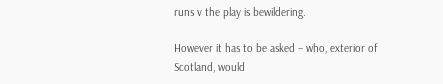runs v the play is bewildering.

However it has to be asked – who, exterior of Scotland, would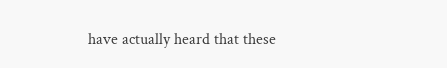have actually heard that these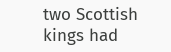two Scottish kings had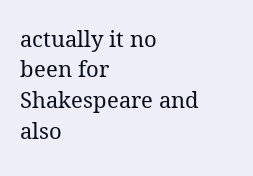actually it no been for Shakespeare and also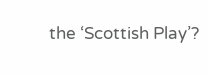the ‘Scottish Play’?